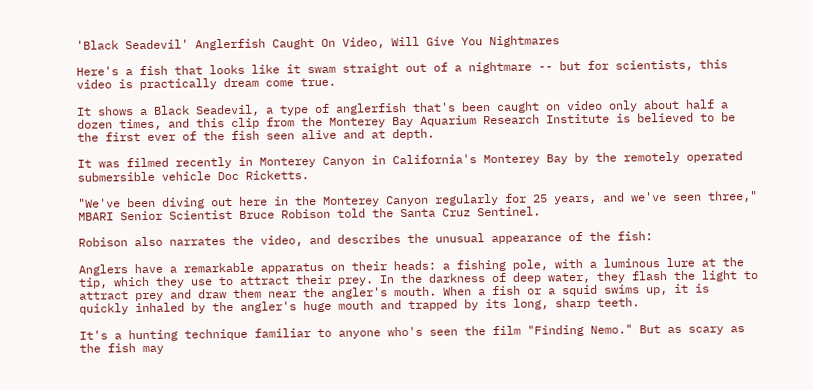'Black Seadevil' Anglerfish Caught On Video, Will Give You Nightmares

Here's a fish that looks like it swam straight out of a nightmare -- but for scientists, this video is practically dream come true.

It shows a Black Seadevil, a type of anglerfish that's been caught on video only about half a dozen times, and this clip from the Monterey Bay Aquarium Research Institute is believed to be the first ever of the fish seen alive and at depth.

It was filmed recently in Monterey Canyon in California's Monterey Bay by the remotely operated submersible vehicle Doc Ricketts.

"We've been diving out here in the Monterey Canyon regularly for 25 years, and we've seen three," MBARI Senior Scientist Bruce Robison told the Santa Cruz Sentinel.

Robison also narrates the video, and describes the unusual appearance of the fish:

Anglers have a remarkable apparatus on their heads: a fishing pole, with a luminous lure at the tip, which they use to attract their prey. In the darkness of deep water, they flash the light to attract prey and draw them near the angler's mouth. When a fish or a squid swims up, it is quickly inhaled by the angler's huge mouth and trapped by its long, sharp teeth.

It's a hunting technique familiar to anyone who's seen the film "Finding Nemo." But as scary as the fish may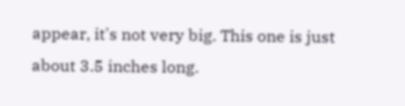appear, it's not very big. This one is just about 3.5 inches long.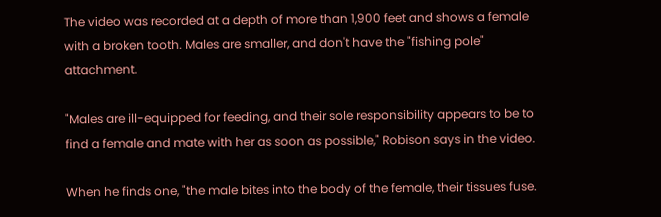The video was recorded at a depth of more than 1,900 feet and shows a female with a broken tooth. Males are smaller, and don't have the "fishing pole" attachment.

"Males are ill-equipped for feeding, and their sole responsibility appears to be to find a female and mate with her as soon as possible," Robison says in the video.

When he finds one, "the male bites into the body of the female, their tissues fuse.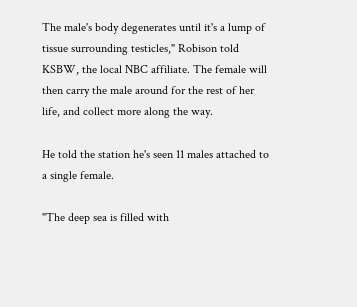The male's body degenerates until it's a lump of tissue surrounding testicles," Robison told KSBW, the local NBC affiliate. The female will then carry the male around for the rest of her life, and collect more along the way.

He told the station he's seen 11 males attached to a single female.

"The deep sea is filled with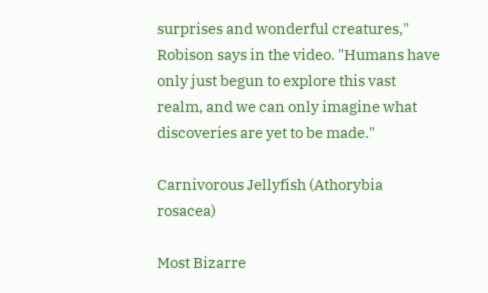surprises and wonderful creatures," Robison says in the video. "Humans have only just begun to explore this vast realm, and we can only imagine what discoveries are yet to be made."

Carnivorous Jellyfish (Athorybia rosacea)

Most Bizarre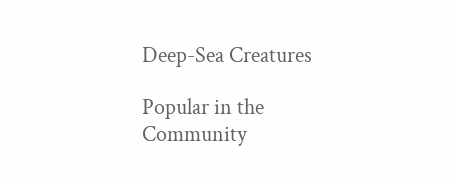Deep-Sea Creatures

Popular in the Community